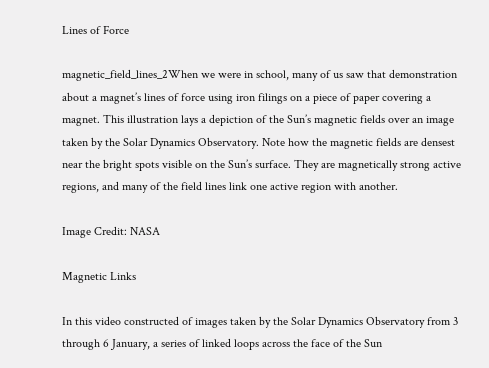Lines of Force

magnetic_field_lines_2When we were in school, many of us saw that demonstration about a magnet’s lines of force using iron filings on a piece of paper covering a magnet. This illustration lays a depiction of the Sun’s magnetic fields over an image taken by the Solar Dynamics Observatory. Note how the magnetic fields are densest near the bright spots visible on the Sun’s surface. They are magnetically strong active regions, and many of the field lines link one active region with another.

Image Credit: NASA

Magnetic Links

In this video constructed of images taken by the Solar Dynamics Observatory from 3 through 6 January, a series of linked loops across the face of the Sun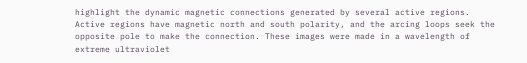highlight the dynamic magnetic connections generated by several active regions. Active regions have magnetic north and south polarity, and the arcing loops seek the opposite pole to make the connection. These images were made in a wavelength of extreme ultraviolet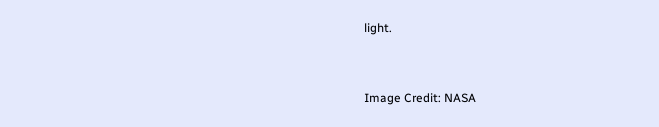light.


Image Credit: NASA